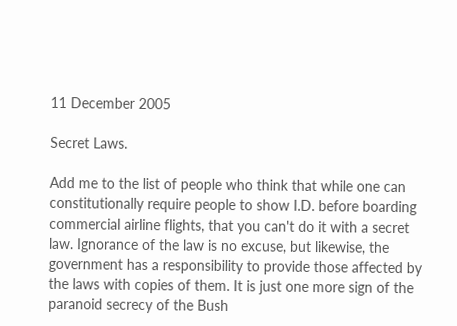11 December 2005

Secret Laws.

Add me to the list of people who think that while one can constitutionally require people to show I.D. before boarding commercial airline flights, that you can't do it with a secret law. Ignorance of the law is no excuse, but likewise, the government has a responsibility to provide those affected by the laws with copies of them. It is just one more sign of the paranoid secrecy of the Bush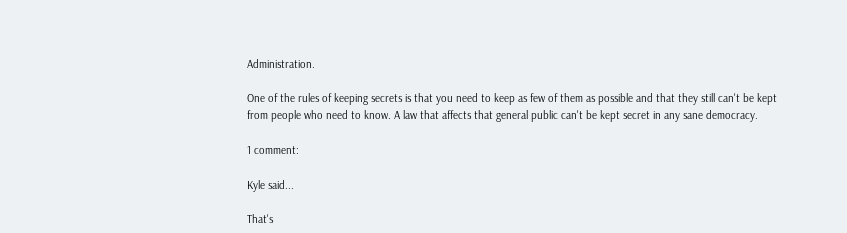Administration.

One of the rules of keeping secrets is that you need to keep as few of them as possible and that they still can't be kept from people who need to know. A law that affects that general public can't be kept secret in any sane democracy.

1 comment:

Kyle said...

That's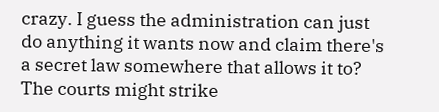crazy. I guess the administration can just do anything it wants now and claim there's a secret law somewhere that allows it to? The courts might strike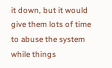it down, but it would give them lots of time to abuse the system while things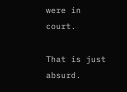were in court.

That is just absurd.